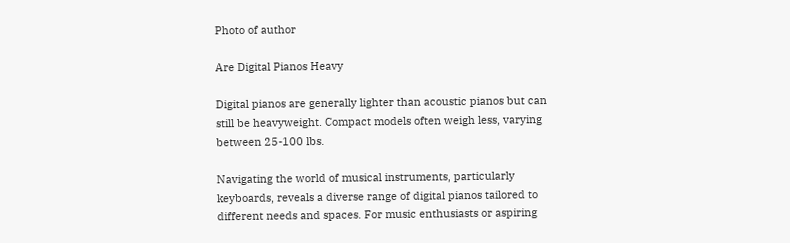Photo of author

Are Digital Pianos Heavy

Digital pianos are generally lighter than acoustic pianos but can still be heavyweight. Compact models often weigh less, varying between 25-100 lbs.

Navigating the world of musical instruments, particularly keyboards, reveals a diverse range of digital pianos tailored to different needs and spaces. For music enthusiasts or aspiring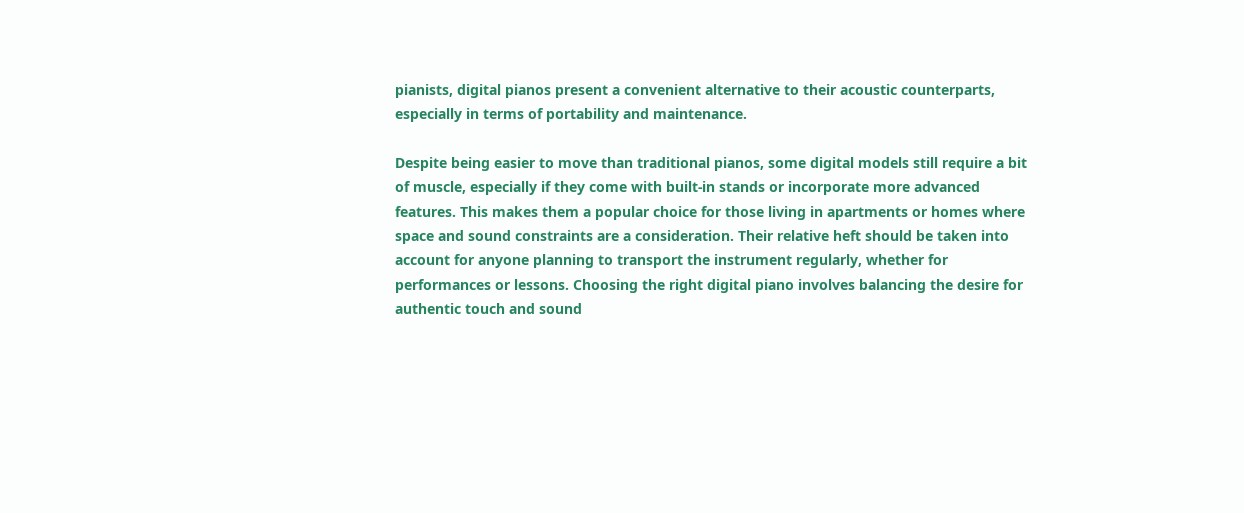pianists, digital pianos present a convenient alternative to their acoustic counterparts, especially in terms of portability and maintenance.

Despite being easier to move than traditional pianos, some digital models still require a bit of muscle, especially if they come with built-in stands or incorporate more advanced features. This makes them a popular choice for those living in apartments or homes where space and sound constraints are a consideration. Their relative heft should be taken into account for anyone planning to transport the instrument regularly, whether for performances or lessons. Choosing the right digital piano involves balancing the desire for authentic touch and sound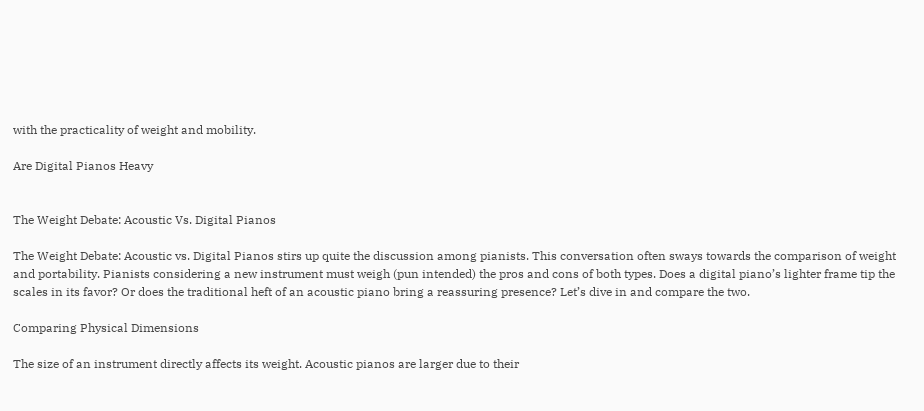with the practicality of weight and mobility.

Are Digital Pianos Heavy


The Weight Debate: Acoustic Vs. Digital Pianos

The Weight Debate: Acoustic vs. Digital Pianos stirs up quite the discussion among pianists. This conversation often sways towards the comparison of weight and portability. Pianists considering a new instrument must weigh (pun intended) the pros and cons of both types. Does a digital piano’s lighter frame tip the scales in its favor? Or does the traditional heft of an acoustic piano bring a reassuring presence? Let’s dive in and compare the two.

Comparing Physical Dimensions

The size of an instrument directly affects its weight. Acoustic pianos are larger due to their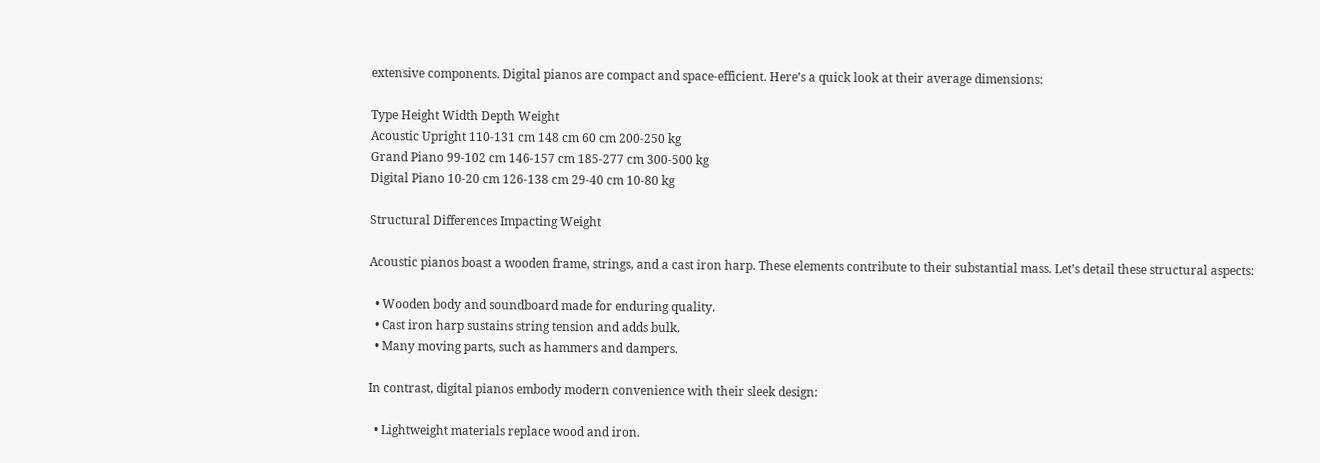extensive components. Digital pianos are compact and space-efficient. Here’s a quick look at their average dimensions:

Type Height Width Depth Weight
Acoustic Upright 110-131 cm 148 cm 60 cm 200-250 kg
Grand Piano 99-102 cm 146-157 cm 185-277 cm 300-500 kg
Digital Piano 10-20 cm 126-138 cm 29-40 cm 10-80 kg

Structural Differences Impacting Weight

Acoustic pianos boast a wooden frame, strings, and a cast iron harp. These elements contribute to their substantial mass. Let’s detail these structural aspects:

  • Wooden body and soundboard made for enduring quality.
  • Cast iron harp sustains string tension and adds bulk.
  • Many moving parts, such as hammers and dampers.

In contrast, digital pianos embody modern convenience with their sleek design:

  • Lightweight materials replace wood and iron.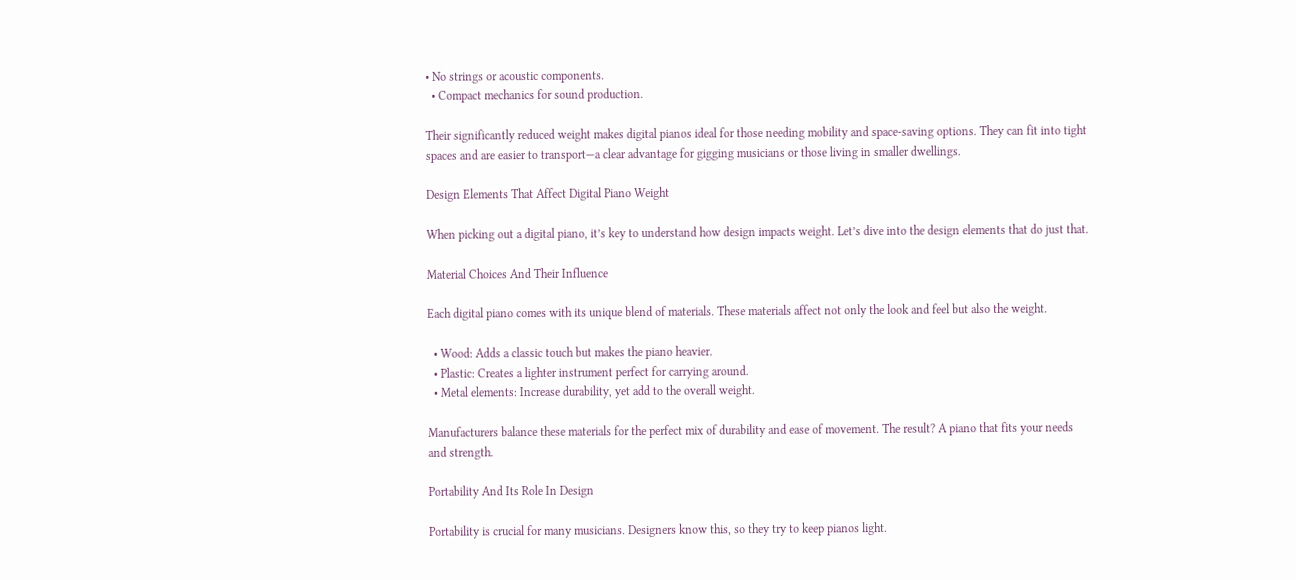• No strings or acoustic components.
  • Compact mechanics for sound production.

Their significantly reduced weight makes digital pianos ideal for those needing mobility and space-saving options. They can fit into tight spaces and are easier to transport—a clear advantage for gigging musicians or those living in smaller dwellings.

Design Elements That Affect Digital Piano Weight

When picking out a digital piano, it’s key to understand how design impacts weight. Let’s dive into the design elements that do just that.

Material Choices And Their Influence

Each digital piano comes with its unique blend of materials. These materials affect not only the look and feel but also the weight.

  • Wood: Adds a classic touch but makes the piano heavier.
  • Plastic: Creates a lighter instrument perfect for carrying around.
  • Metal elements: Increase durability, yet add to the overall weight.

Manufacturers balance these materials for the perfect mix of durability and ease of movement. The result? A piano that fits your needs and strength.

Portability And Its Role In Design

Portability is crucial for many musicians. Designers know this, so they try to keep pianos light.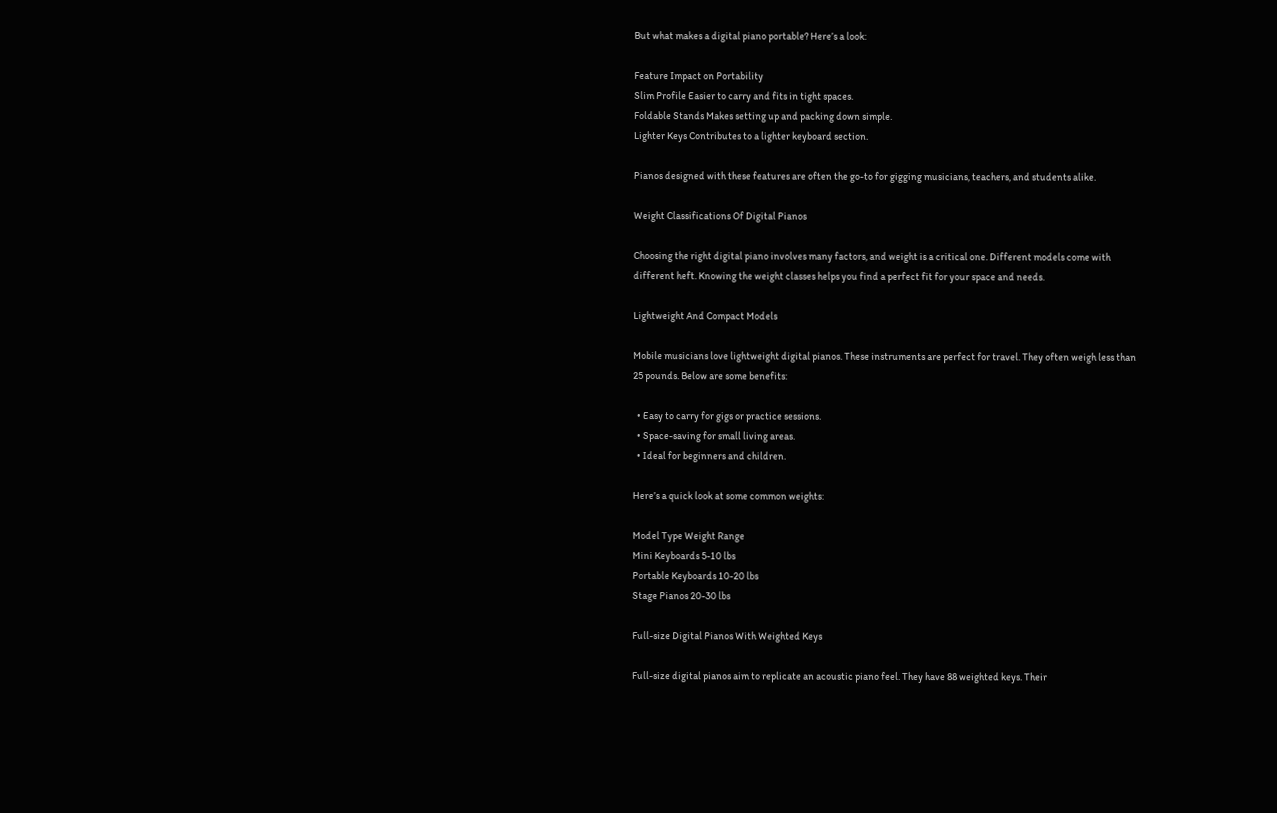But what makes a digital piano portable? Here’s a look:

Feature Impact on Portability
Slim Profile Easier to carry and fits in tight spaces.
Foldable Stands Makes setting up and packing down simple.
Lighter Keys Contributes to a lighter keyboard section.

Pianos designed with these features are often the go-to for gigging musicians, teachers, and students alike.

Weight Classifications Of Digital Pianos

Choosing the right digital piano involves many factors, and weight is a critical one. Different models come with different heft. Knowing the weight classes helps you find a perfect fit for your space and needs.

Lightweight And Compact Models

Mobile musicians love lightweight digital pianos. These instruments are perfect for travel. They often weigh less than 25 pounds. Below are some benefits:

  • Easy to carry for gigs or practice sessions.
  • Space-saving for small living areas.
  • Ideal for beginners and children.

Here’s a quick look at some common weights:

Model Type Weight Range
Mini Keyboards 5-10 lbs
Portable Keyboards 10-20 lbs
Stage Pianos 20-30 lbs

Full-size Digital Pianos With Weighted Keys

Full-size digital pianos aim to replicate an acoustic piano feel. They have 88 weighted keys. Their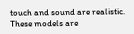touch and sound are realistic. These models are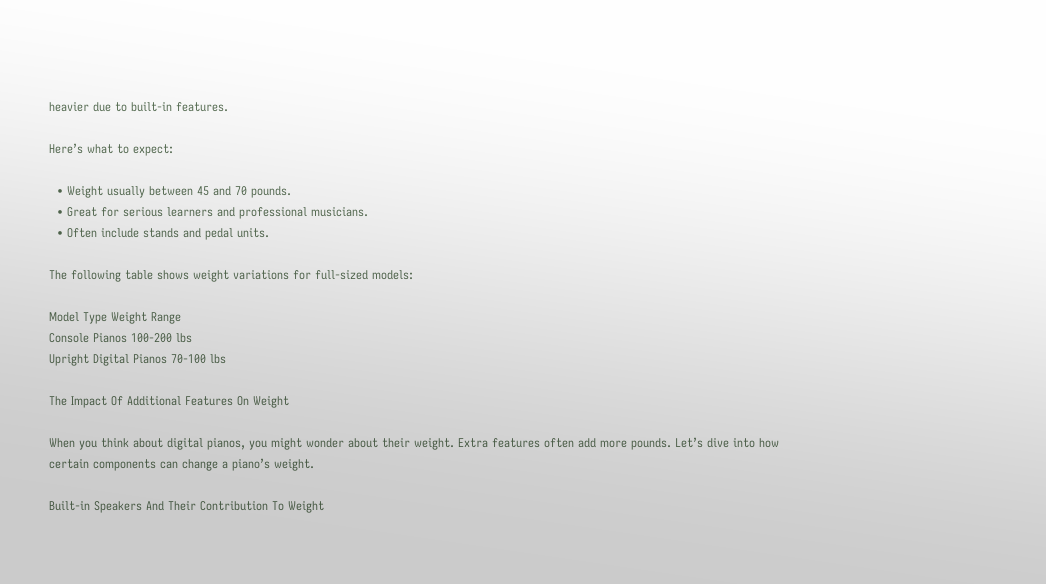heavier due to built-in features.

Here’s what to expect:

  • Weight usually between 45 and 70 pounds.
  • Great for serious learners and professional musicians.
  • Often include stands and pedal units.

The following table shows weight variations for full-sized models:

Model Type Weight Range
Console Pianos 100-200 lbs
Upright Digital Pianos 70-100 lbs

The Impact Of Additional Features On Weight

When you think about digital pianos, you might wonder about their weight. Extra features often add more pounds. Let’s dive into how certain components can change a piano’s weight.

Built-in Speakers And Their Contribution To Weight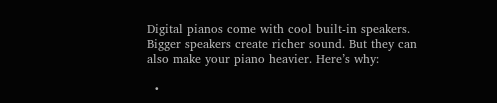Digital pianos come with cool built-in speakers. Bigger speakers create richer sound. But they can also make your piano heavier. Here’s why:

  •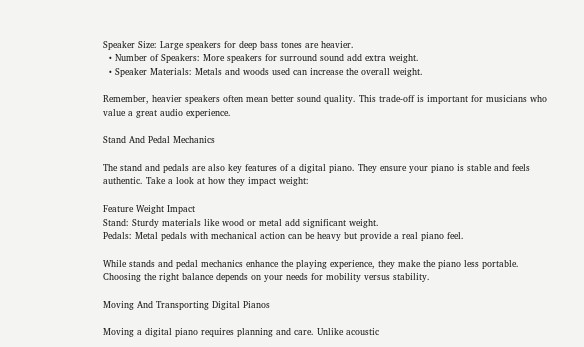Speaker Size: Large speakers for deep bass tones are heavier.
  • Number of Speakers: More speakers for surround sound add extra weight.
  • Speaker Materials: Metals and woods used can increase the overall weight.

Remember, heavier speakers often mean better sound quality. This trade-off is important for musicians who value a great audio experience.

Stand And Pedal Mechanics

The stand and pedals are also key features of a digital piano. They ensure your piano is stable and feels authentic. Take a look at how they impact weight:

Feature Weight Impact
Stand: Sturdy materials like wood or metal add significant weight.
Pedals: Metal pedals with mechanical action can be heavy but provide a real piano feel.

While stands and pedal mechanics enhance the playing experience, they make the piano less portable. Choosing the right balance depends on your needs for mobility versus stability.

Moving And Transporting Digital Pianos

Moving a digital piano requires planning and care. Unlike acoustic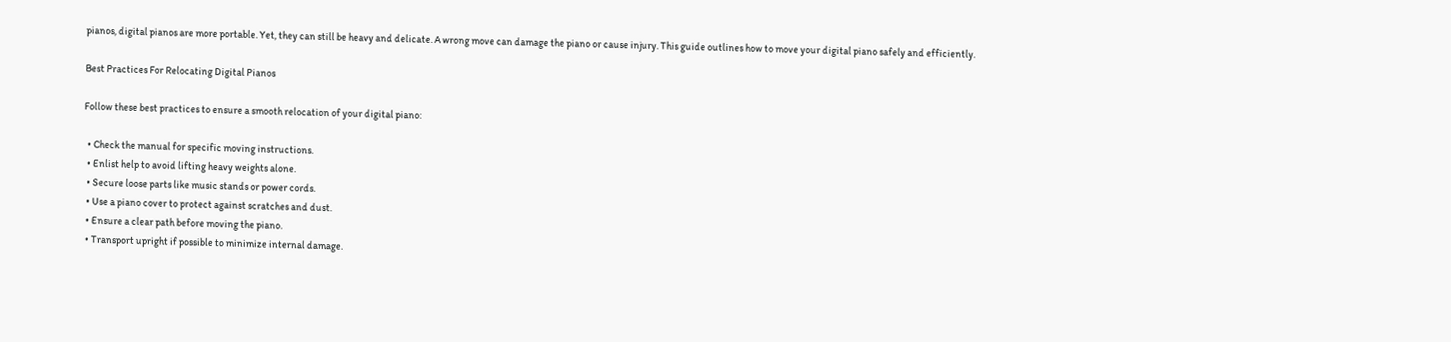pianos, digital pianos are more portable. Yet, they can still be heavy and delicate. A wrong move can damage the piano or cause injury. This guide outlines how to move your digital piano safely and efficiently.

Best Practices For Relocating Digital Pianos

Follow these best practices to ensure a smooth relocation of your digital piano:

  • Check the manual for specific moving instructions.
  • Enlist help to avoid lifting heavy weights alone.
  • Secure loose parts like music stands or power cords.
  • Use a piano cover to protect against scratches and dust.
  • Ensure a clear path before moving the piano.
  • Transport upright if possible to minimize internal damage.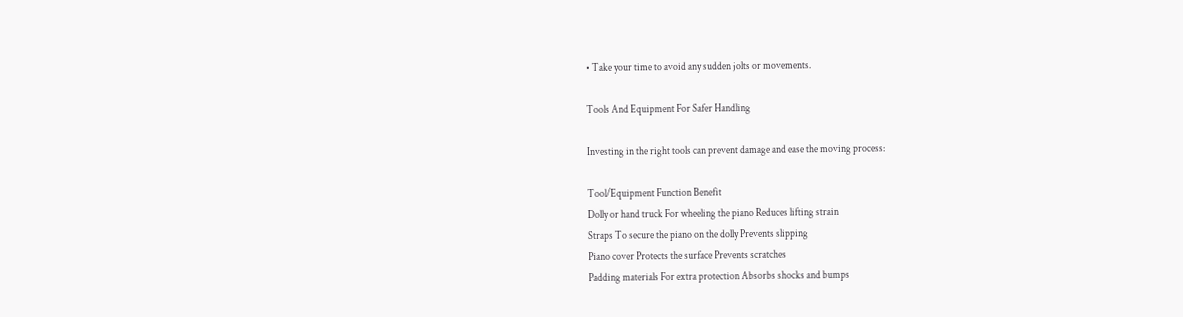• Take your time to avoid any sudden jolts or movements.

Tools And Equipment For Safer Handling

Investing in the right tools can prevent damage and ease the moving process:

Tool/Equipment Function Benefit
Dolly or hand truck For wheeling the piano Reduces lifting strain
Straps To secure the piano on the dolly Prevents slipping
Piano cover Protects the surface Prevents scratches
Padding materials For extra protection Absorbs shocks and bumps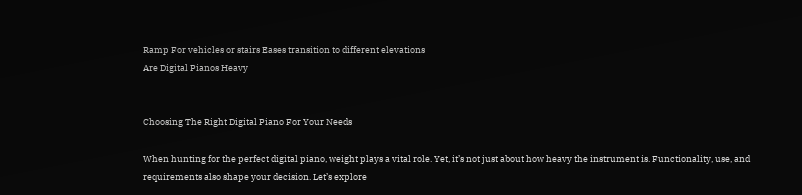Ramp For vehicles or stairs Eases transition to different elevations
Are Digital Pianos Heavy


Choosing The Right Digital Piano For Your Needs

When hunting for the perfect digital piano, weight plays a vital role. Yet, it’s not just about how heavy the instrument is. Functionality, use, and requirements also shape your decision. Let’s explore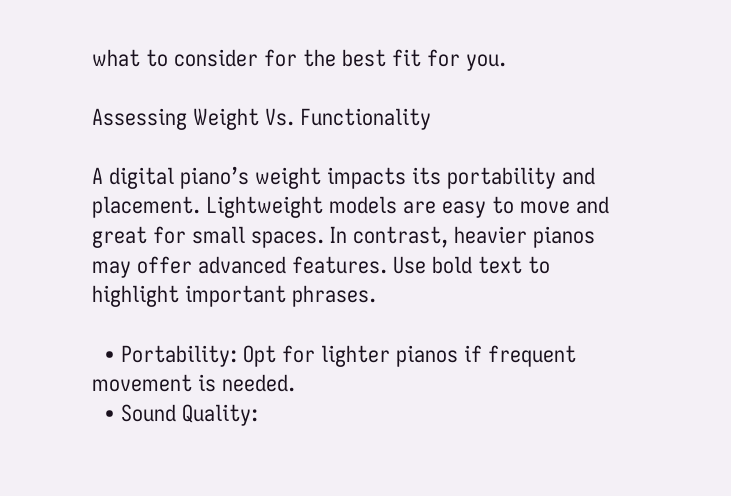what to consider for the best fit for you.

Assessing Weight Vs. Functionality

A digital piano’s weight impacts its portability and placement. Lightweight models are easy to move and great for small spaces. In contrast, heavier pianos may offer advanced features. Use bold text to highlight important phrases.

  • Portability: Opt for lighter pianos if frequent movement is needed.
  • Sound Quality: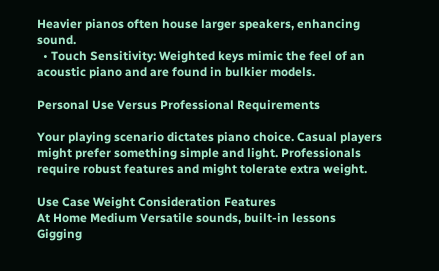Heavier pianos often house larger speakers, enhancing sound.
  • Touch Sensitivity: Weighted keys mimic the feel of an acoustic piano and are found in bulkier models.

Personal Use Versus Professional Requirements

Your playing scenario dictates piano choice. Casual players might prefer something simple and light. Professionals require robust features and might tolerate extra weight.

Use Case Weight Consideration Features
At Home Medium Versatile sounds, built-in lessons
Gigging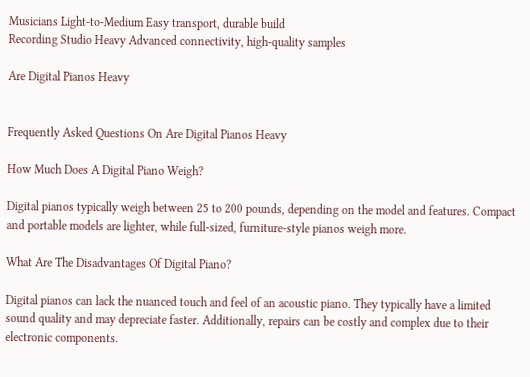Musicians Light-to-Medium Easy transport, durable build
Recording Studio Heavy Advanced connectivity, high-quality samples

Are Digital Pianos Heavy


Frequently Asked Questions On Are Digital Pianos Heavy

How Much Does A Digital Piano Weigh?

Digital pianos typically weigh between 25 to 200 pounds, depending on the model and features. Compact and portable models are lighter, while full-sized, furniture-style pianos weigh more.

What Are The Disadvantages Of Digital Piano?

Digital pianos can lack the nuanced touch and feel of an acoustic piano. They typically have a limited sound quality and may depreciate faster. Additionally, repairs can be costly and complex due to their electronic components.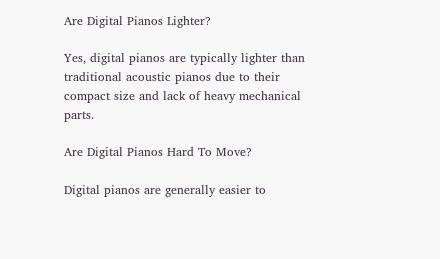Are Digital Pianos Lighter?

Yes, digital pianos are typically lighter than traditional acoustic pianos due to their compact size and lack of heavy mechanical parts.

Are Digital Pianos Hard To Move?

Digital pianos are generally easier to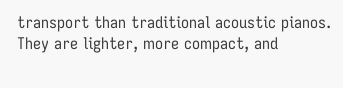transport than traditional acoustic pianos. They are lighter, more compact, and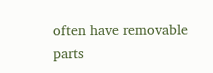often have removable parts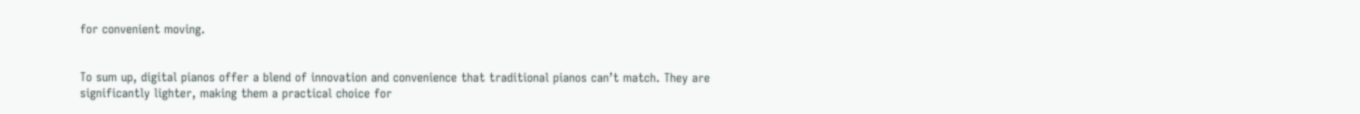for convenient moving.


To sum up, digital pianos offer a blend of innovation and convenience that traditional pianos can’t match. They are significantly lighter, making them a practical choice for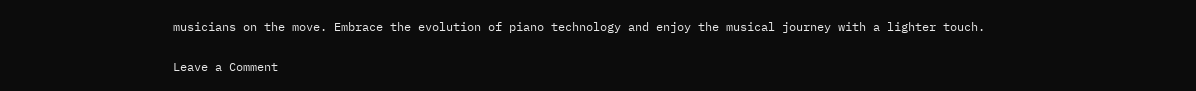musicians on the move. Embrace the evolution of piano technology and enjoy the musical journey with a lighter touch.

Leave a Comment